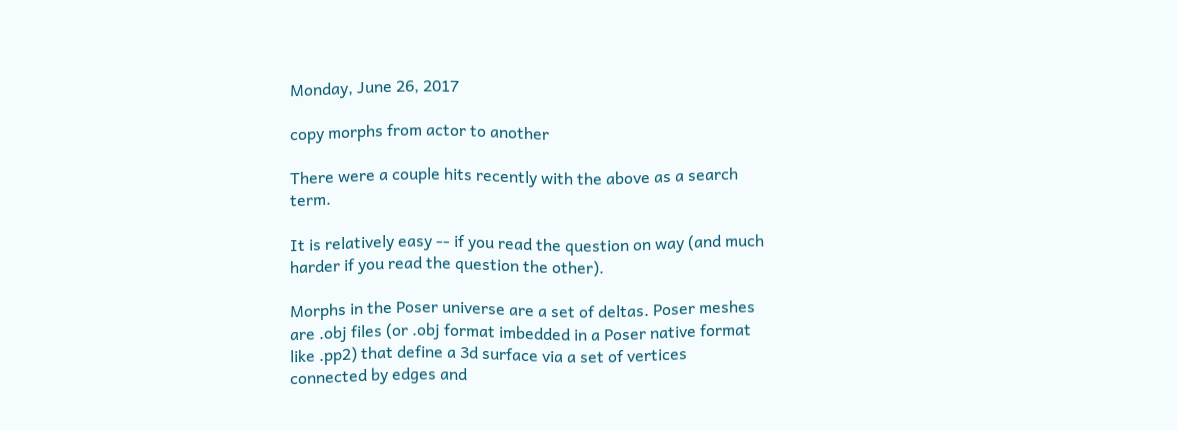Monday, June 26, 2017

copy morphs from actor to another

There were a couple hits recently with the above as a search term.

It is relatively easy -- if you read the question on way (and much harder if you read the question the other).

Morphs in the Poser universe are a set of deltas. Poser meshes are .obj files (or .obj format imbedded in a Poser native format like .pp2) that define a 3d surface via a set of vertices connected by edges and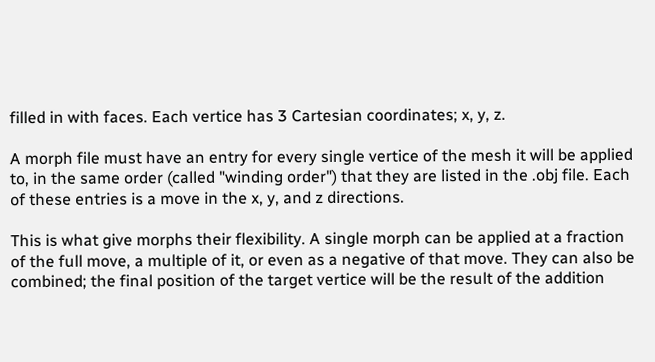filled in with faces. Each vertice has 3 Cartesian coordinates; x, y, z.

A morph file must have an entry for every single vertice of the mesh it will be applied to, in the same order (called "winding order") that they are listed in the .obj file. Each of these entries is a move in the x, y, and z directions.

This is what give morphs their flexibility. A single morph can be applied at a fraction of the full move, a multiple of it, or even as a negative of that move. They can also be combined; the final position of the target vertice will be the result of the addition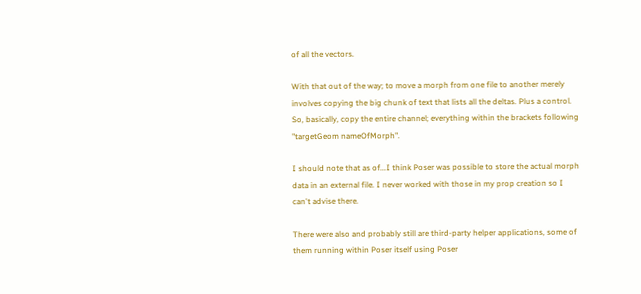of all the vectors.

With that out of the way; to move a morph from one file to another merely involves copying the big chunk of text that lists all the deltas. Plus a control. So, basically, copy the entire channel; everything within the brackets following "targetGeom nameOfMorph".

I should note that as of...I think Poser was possible to store the actual morph data in an external file. I never worked with those in my prop creation so I can't advise there.

There were also and probably still are third-party helper applications, some of them running within Poser itself using Poser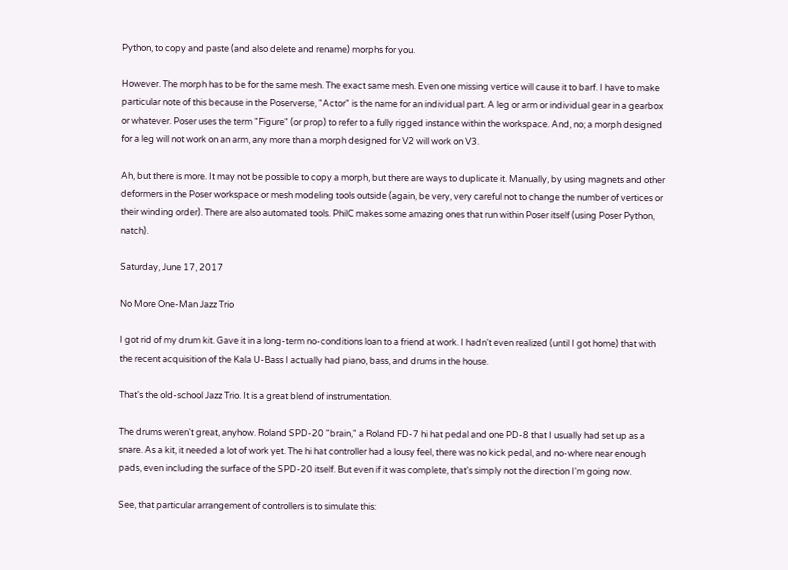Python, to copy and paste (and also delete and rename) morphs for you.

However. The morph has to be for the same mesh. The exact same mesh. Even one missing vertice will cause it to barf. I have to make particular note of this because in the Poserverse, "Actor" is the name for an individual part. A leg or arm or individual gear in a gearbox or whatever. Poser uses the term "Figure" (or prop) to refer to a fully rigged instance within the workspace. And, no; a morph designed for a leg will not work on an arm, any more than a morph designed for V2 will work on V3.

Ah, but there is more. It may not be possible to copy a morph, but there are ways to duplicate it. Manually, by using magnets and other deformers in the Poser workspace or mesh modeling tools outside (again, be very, very careful not to change the number of vertices or their winding order). There are also automated tools. PhilC makes some amazing ones that run within Poser itself (using Poser Python, natch).

Saturday, June 17, 2017

No More One-Man Jazz Trio

I got rid of my drum kit. Gave it in a long-term no-conditions loan to a friend at work. I hadn't even realized (until I got home) that with the recent acquisition of the Kala U-Bass I actually had piano, bass, and drums in the house.

That's the old-school Jazz Trio. It is a great blend of instrumentation.

The drums weren't great, anyhow. Roland SPD-20 "brain," a Roland FD-7 hi hat pedal and one PD-8 that I usually had set up as a snare. As a kit, it needed a lot of work yet. The hi hat controller had a lousy feel, there was no kick pedal, and no-where near enough pads, even including the surface of the SPD-20 itself. But even if it was complete, that's simply not the direction I'm going now.

See, that particular arrangement of controllers is to simulate this: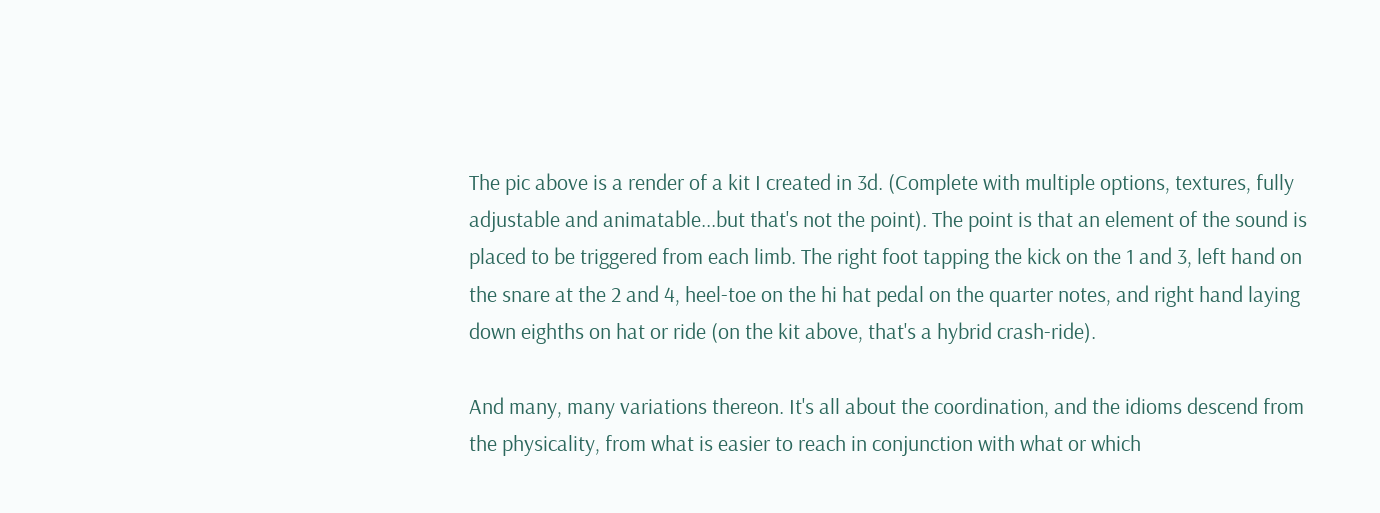The pic above is a render of a kit I created in 3d. (Complete with multiple options, textures, fully adjustable and animatable...but that's not the point). The point is that an element of the sound is placed to be triggered from each limb. The right foot tapping the kick on the 1 and 3, left hand on the snare at the 2 and 4, heel-toe on the hi hat pedal on the quarter notes, and right hand laying down eighths on hat or ride (on the kit above, that's a hybrid crash-ride).

And many, many variations thereon. It's all about the coordination, and the idioms descend from the physicality, from what is easier to reach in conjunction with what or which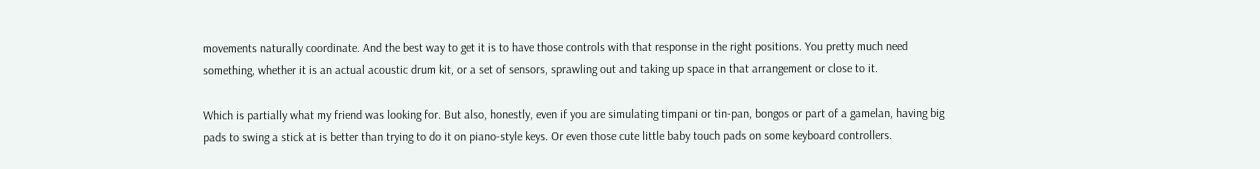movements naturally coordinate. And the best way to get it is to have those controls with that response in the right positions. You pretty much need something, whether it is an actual acoustic drum kit, or a set of sensors, sprawling out and taking up space in that arrangement or close to it.

Which is partially what my friend was looking for. But also, honestly, even if you are simulating timpani or tin-pan, bongos or part of a gamelan, having big pads to swing a stick at is better than trying to do it on piano-style keys. Or even those cute little baby touch pads on some keyboard controllers.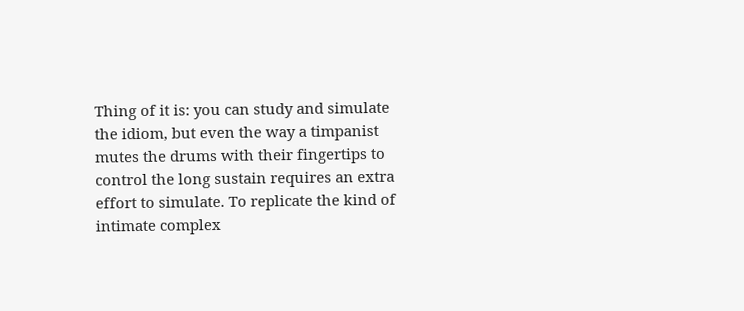Thing of it is: you can study and simulate the idiom, but even the way a timpanist mutes the drums with their fingertips to control the long sustain requires an extra effort to simulate. To replicate the kind of intimate complex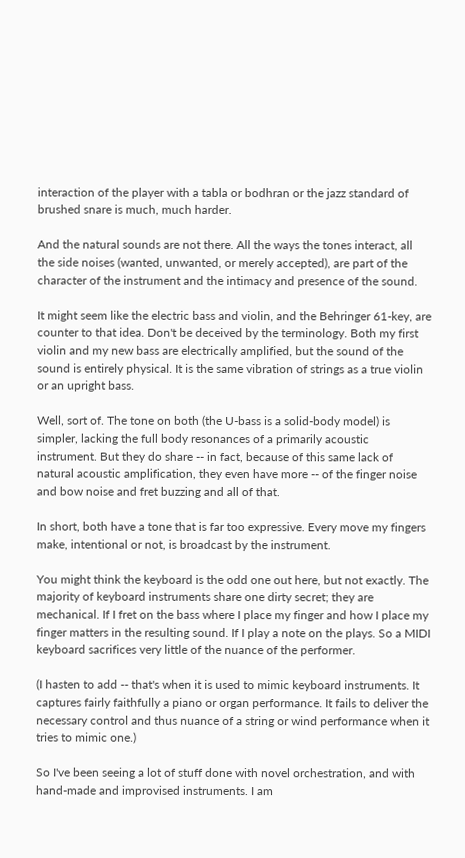interaction of the player with a tabla or bodhran or the jazz standard of brushed snare is much, much harder.

And the natural sounds are not there. All the ways the tones interact, all the side noises (wanted, unwanted, or merely accepted), are part of the character of the instrument and the intimacy and presence of the sound.

It might seem like the electric bass and violin, and the Behringer 61-key, are counter to that idea. Don't be deceived by the terminology. Both my first violin and my new bass are electrically amplified, but the sound of the sound is entirely physical. It is the same vibration of strings as a true violin or an upright bass.

Well, sort of. The tone on both (the U-bass is a solid-body model) is simpler, lacking the full body resonances of a primarily acoustic instrument. But they do share -- in fact, because of this same lack of natural acoustic amplification, they even have more -- of the finger noise and bow noise and fret buzzing and all of that.

In short, both have a tone that is far too expressive. Every move my fingers make, intentional or not, is broadcast by the instrument.

You might think the keyboard is the odd one out here, but not exactly. The majority of keyboard instruments share one dirty secret; they are mechanical. If I fret on the bass where I place my finger and how I place my finger matters in the resulting sound. If I play a note on the plays. So a MIDI keyboard sacrifices very little of the nuance of the performer.

(I hasten to add -- that's when it is used to mimic keyboard instruments. It captures fairly faithfully a piano or organ performance. It fails to deliver the necessary control and thus nuance of a string or wind performance when it tries to mimic one.)

So I've been seeing a lot of stuff done with novel orchestration, and with hand-made and improvised instruments. I am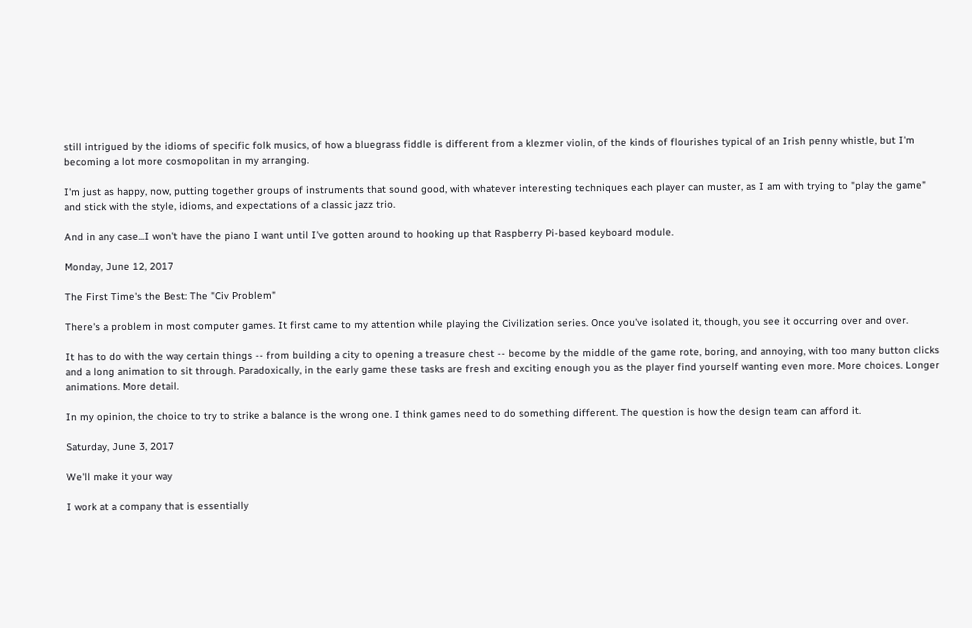still intrigued by the idioms of specific folk musics, of how a bluegrass fiddle is different from a klezmer violin, of the kinds of flourishes typical of an Irish penny whistle, but I'm becoming a lot more cosmopolitan in my arranging.

I'm just as happy, now, putting together groups of instruments that sound good, with whatever interesting techniques each player can muster, as I am with trying to "play the game" and stick with the style, idioms, and expectations of a classic jazz trio.

And in any case...I won't have the piano I want until I've gotten around to hooking up that Raspberry Pi-based keyboard module.

Monday, June 12, 2017

The First Time's the Best: The "Civ Problem"

There's a problem in most computer games. It first came to my attention while playing the Civilization series. Once you've isolated it, though, you see it occurring over and over.

It has to do with the way certain things -- from building a city to opening a treasure chest -- become by the middle of the game rote, boring, and annoying, with too many button clicks and a long animation to sit through. Paradoxically, in the early game these tasks are fresh and exciting enough you as the player find yourself wanting even more. More choices. Longer animations. More detail.

In my opinion, the choice to try to strike a balance is the wrong one. I think games need to do something different. The question is how the design team can afford it.

Saturday, June 3, 2017

We'll make it your way

I work at a company that is essentially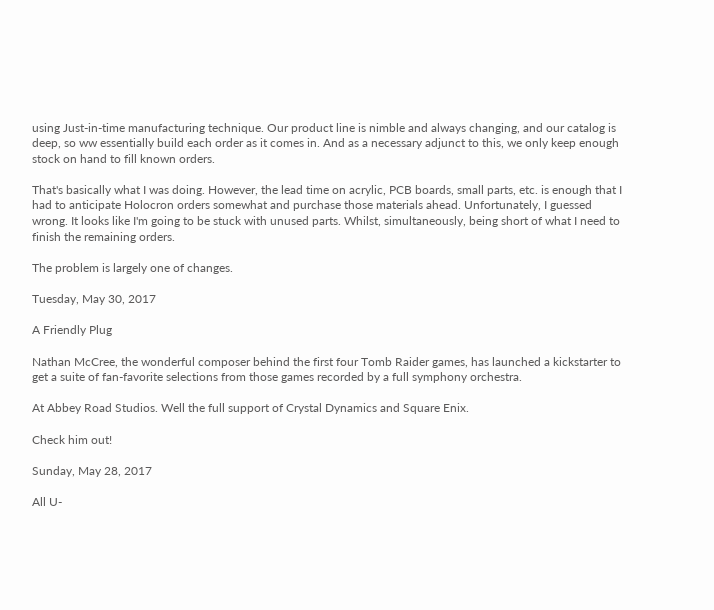using Just-in-time manufacturing technique. Our product line is nimble and always changing, and our catalog is deep, so ww essentially build each order as it comes in. And as a necessary adjunct to this, we only keep enough stock on hand to fill known orders.

That's basically what I was doing. However, the lead time on acrylic, PCB boards, small parts, etc. is enough that I had to anticipate Holocron orders somewhat and purchase those materials ahead. Unfortunately, I guessed wrong. It looks like I'm going to be stuck with unused parts. Whilst, simultaneously, being short of what I need to finish the remaining orders.

The problem is largely one of changes.

Tuesday, May 30, 2017

A Friendly Plug

Nathan McCree, the wonderful composer behind the first four Tomb Raider games, has launched a kickstarter to get a suite of fan-favorite selections from those games recorded by a full symphony orchestra.

At Abbey Road Studios. Well the full support of Crystal Dynamics and Square Enix.

Check him out!

Sunday, May 28, 2017

All U-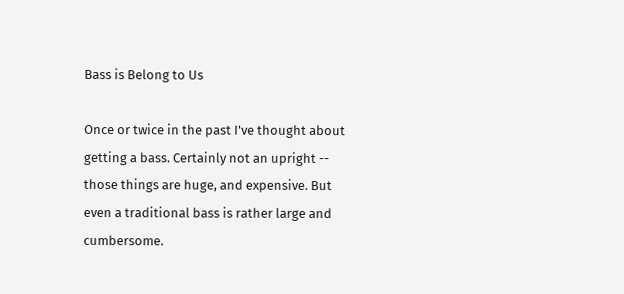Bass is Belong to Us

Once or twice in the past I've thought about getting a bass. Certainly not an upright -- those things are huge, and expensive. But even a traditional bass is rather large and cumbersome.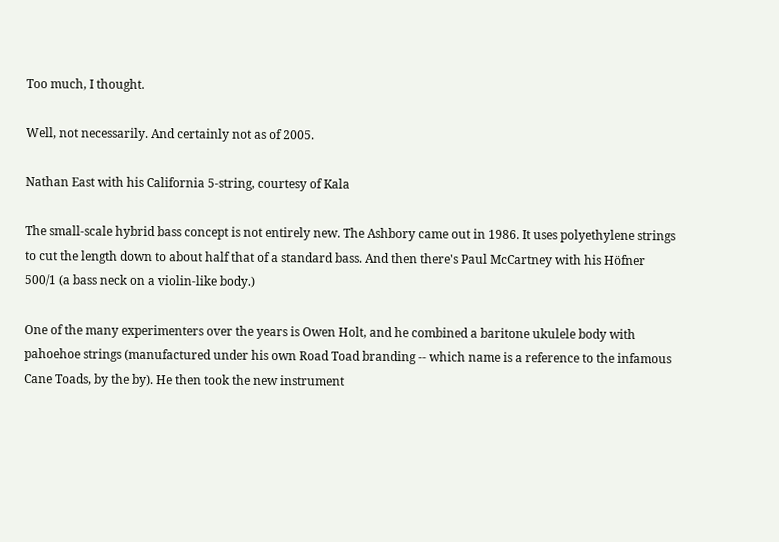Too much, I thought.

Well, not necessarily. And certainly not as of 2005.

Nathan East with his California 5-string, courtesy of Kala

The small-scale hybrid bass concept is not entirely new. The Ashbory came out in 1986. It uses polyethylene strings to cut the length down to about half that of a standard bass. And then there's Paul McCartney with his Höfner 500/1 (a bass neck on a violin-like body.)

One of the many experimenters over the years is Owen Holt, and he combined a baritone ukulele body with pahoehoe strings (manufactured under his own Road Toad branding -- which name is a reference to the infamous Cane Toads, by the by). He then took the new instrument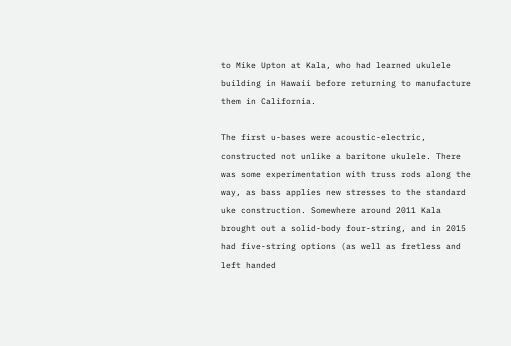to Mike Upton at Kala, who had learned ukulele building in Hawaii before returning to manufacture them in California.

The first u-bases were acoustic-electric, constructed not unlike a baritone ukulele. There was some experimentation with truss rods along the way, as bass applies new stresses to the standard uke construction. Somewhere around 2011 Kala brought out a solid-body four-string, and in 2015 had five-string options (as well as fretless and left handed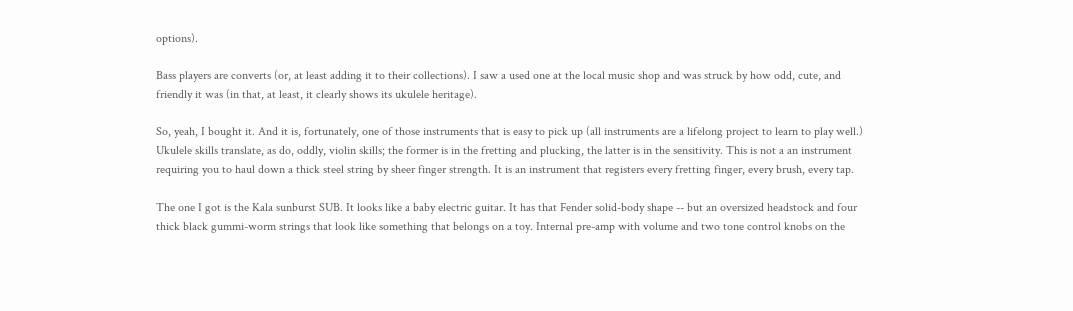options).

Bass players are converts (or, at least adding it to their collections). I saw a used one at the local music shop and was struck by how odd, cute, and friendly it was (in that, at least, it clearly shows its ukulele heritage).

So, yeah, I bought it. And it is, fortunately, one of those instruments that is easy to pick up (all instruments are a lifelong project to learn to play well.) Ukulele skills translate, as do, oddly, violin skills; the former is in the fretting and plucking, the latter is in the sensitivity. This is not a an instrument requiring you to haul down a thick steel string by sheer finger strength. It is an instrument that registers every fretting finger, every brush, every tap.

The one I got is the Kala sunburst SUB. It looks like a baby electric guitar. It has that Fender solid-body shape -- but an oversized headstock and four thick black gummi-worm strings that look like something that belongs on a toy. Internal pre-amp with volume and two tone control knobs on the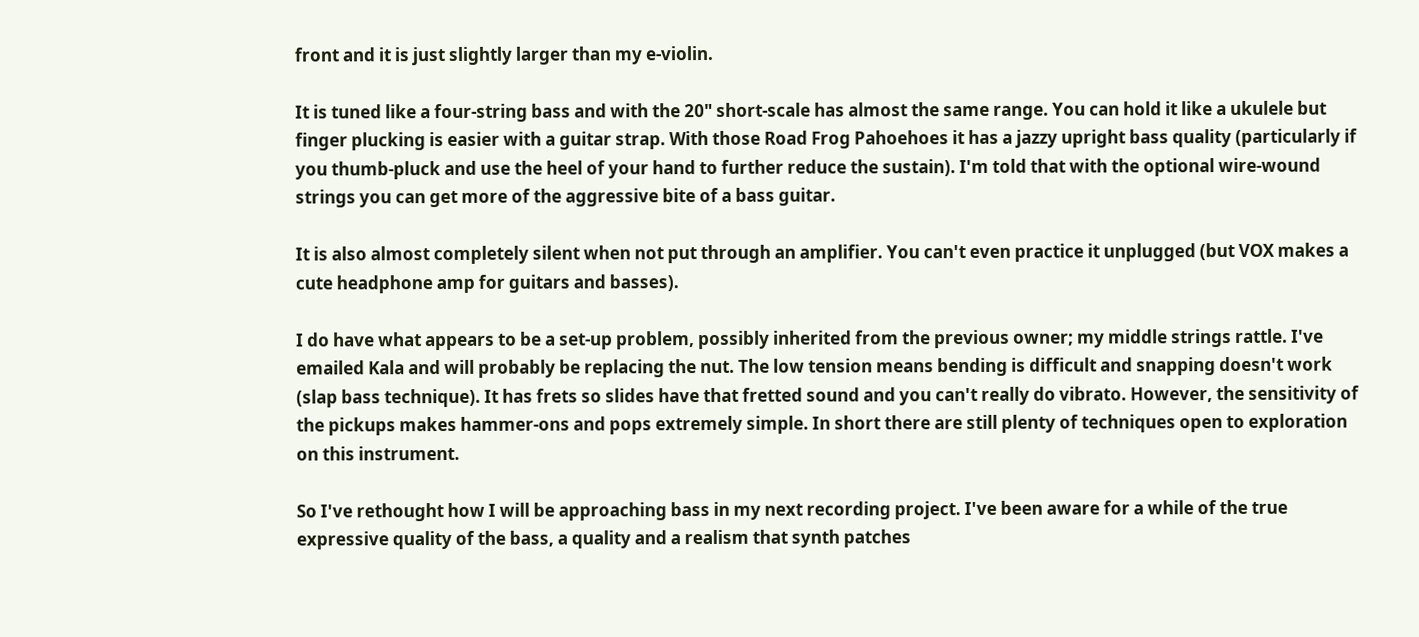front and it is just slightly larger than my e-violin.

It is tuned like a four-string bass and with the 20" short-scale has almost the same range. You can hold it like a ukulele but finger plucking is easier with a guitar strap. With those Road Frog Pahoehoes it has a jazzy upright bass quality (particularly if you thumb-pluck and use the heel of your hand to further reduce the sustain). I'm told that with the optional wire-wound strings you can get more of the aggressive bite of a bass guitar.

It is also almost completely silent when not put through an amplifier. You can't even practice it unplugged (but VOX makes a cute headphone amp for guitars and basses).

I do have what appears to be a set-up problem, possibly inherited from the previous owner; my middle strings rattle. I've emailed Kala and will probably be replacing the nut. The low tension means bending is difficult and snapping doesn't work (slap bass technique). It has frets so slides have that fretted sound and you can't really do vibrato. However, the sensitivity of the pickups makes hammer-ons and pops extremely simple. In short there are still plenty of techniques open to exploration on this instrument.

So I've rethought how I will be approaching bass in my next recording project. I've been aware for a while of the true expressive quality of the bass, a quality and a realism that synth patches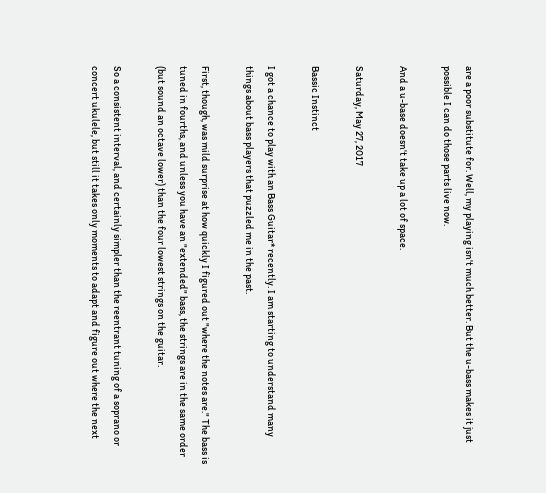are a poor substitute for. Well, my playing isn't much better. But the u-bass makes it just possible I can do those parts live now.

And a u-base doesn't take up a lot of space.

Saturday, May 27, 2017

Bassic Instinct

I got a chance to play with an Bass Guitar* recently. I am starting to understand many things about bass players that puzzled me in the past.

First, though, was mild surprise at how quickly I figured out "where the notes are." The bass is tuned in fourths, and unless you have an "extended" bass, the strings are in the same order (but sound an octave lower) than the four lowest strings on the guitar.

So a consistent interval, and certainly simpler than the reentrant tuning of a soprano or concert ukulele, but still it takes only moments to adapt and figure out where the next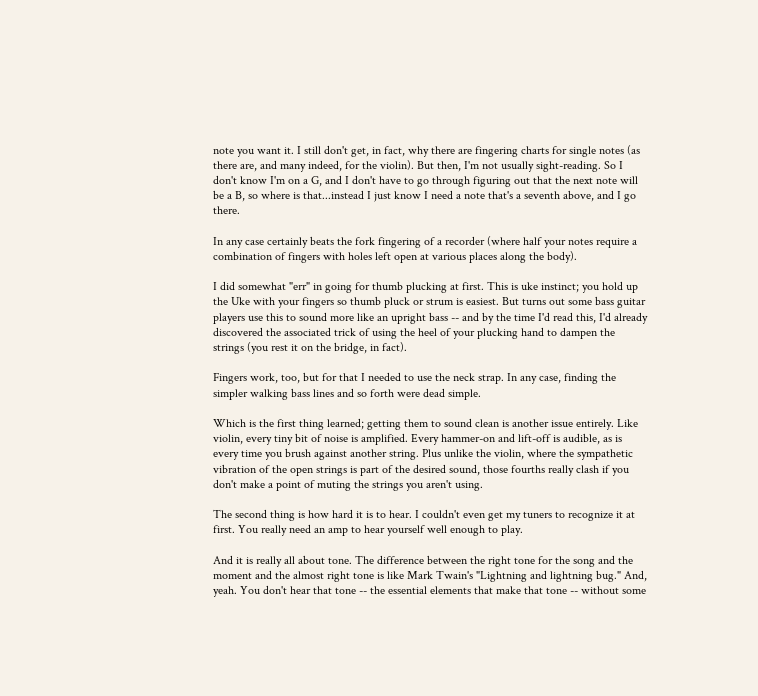note you want it. I still don't get, in fact, why there are fingering charts for single notes (as there are, and many indeed, for the violin). But then, I'm not usually sight-reading. So I don't know I'm on a G, and I don't have to go through figuring out that the next note will be a B, so where is that...instead I just know I need a note that's a seventh above, and I go there.

In any case certainly beats the fork fingering of a recorder (where half your notes require a combination of fingers with holes left open at various places along the body).

I did somewhat "err" in going for thumb plucking at first. This is uke instinct; you hold up the Uke with your fingers so thumb pluck or strum is easiest. But turns out some bass guitar players use this to sound more like an upright bass -- and by the time I'd read this, I'd already discovered the associated trick of using the heel of your plucking hand to dampen the strings (you rest it on the bridge, in fact).

Fingers work, too, but for that I needed to use the neck strap. In any case, finding the simpler walking bass lines and so forth were dead simple.

Which is the first thing learned; getting them to sound clean is another issue entirely. Like violin, every tiny bit of noise is amplified. Every hammer-on and lift-off is audible, as is every time you brush against another string. Plus unlike the violin, where the sympathetic vibration of the open strings is part of the desired sound, those fourths really clash if you don't make a point of muting the strings you aren't using.

The second thing is how hard it is to hear. I couldn't even get my tuners to recognize it at first. You really need an amp to hear yourself well enough to play.

And it is really all about tone. The difference between the right tone for the song and the moment and the almost right tone is like Mark Twain's "Lightning and lightning bug." And, yeah. You don't hear that tone -- the essential elements that make that tone -- without some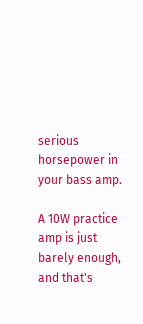serious horsepower in your bass amp.

A 10W practice amp is just barely enough, and that's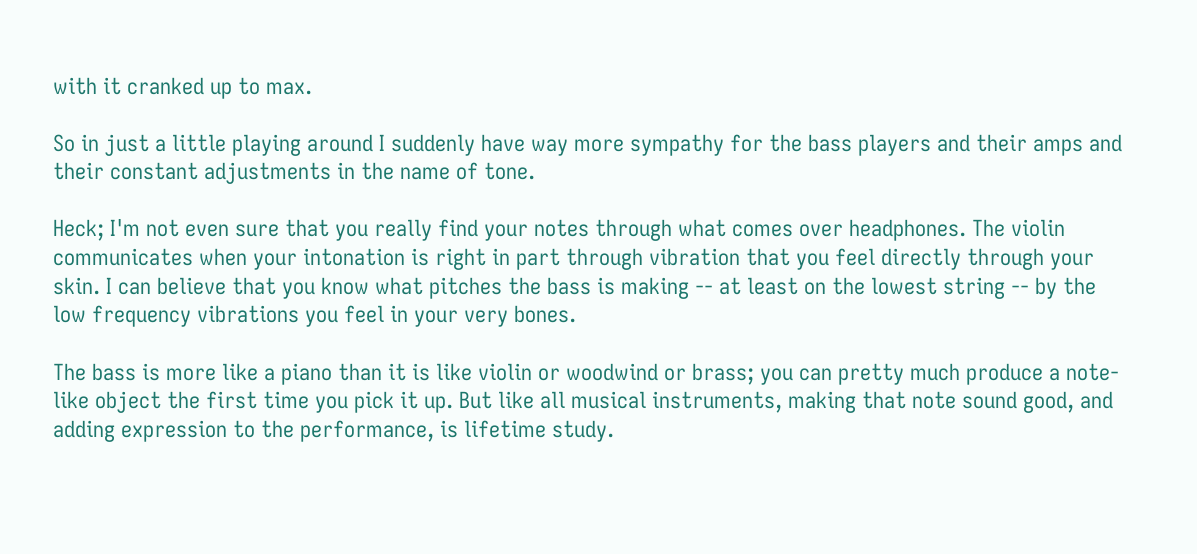with it cranked up to max.

So in just a little playing around I suddenly have way more sympathy for the bass players and their amps and their constant adjustments in the name of tone.

Heck; I'm not even sure that you really find your notes through what comes over headphones. The violin communicates when your intonation is right in part through vibration that you feel directly through your skin. I can believe that you know what pitches the bass is making -- at least on the lowest string -- by the low frequency vibrations you feel in your very bones.

The bass is more like a piano than it is like violin or woodwind or brass; you can pretty much produce a note-like object the first time you pick it up. But like all musical instruments, making that note sound good, and adding expression to the performance, is lifetime study.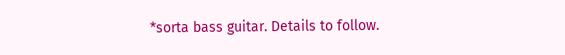*sorta bass guitar. Details to follow.